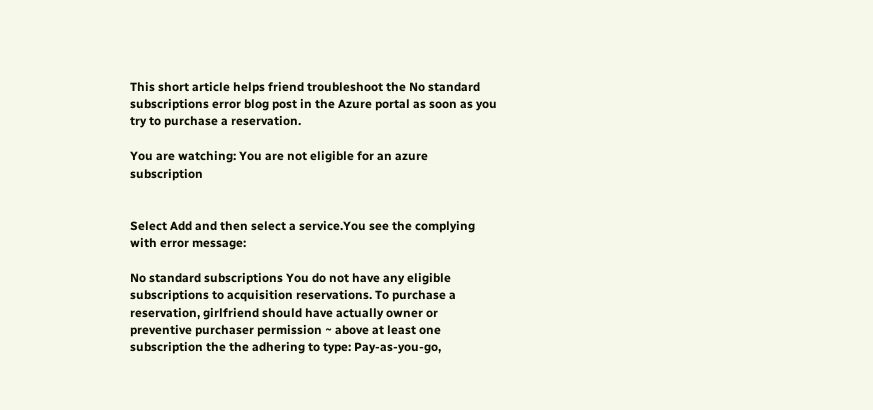This short article helps friend troubleshoot the No standard subscriptions error blog post in the Azure portal as soon as you try to purchase a reservation.

You are watching: You are not eligible for an azure subscription


Select Add and then select a service.You see the complying with error message:

No standard subscriptions You do not have any eligible subscriptions to acquisition reservations. To purchase a reservation, girlfriend should have actually owner or preventive purchaser permission ~ above at least one subscription the the adhering to type: Pay-as-you-go,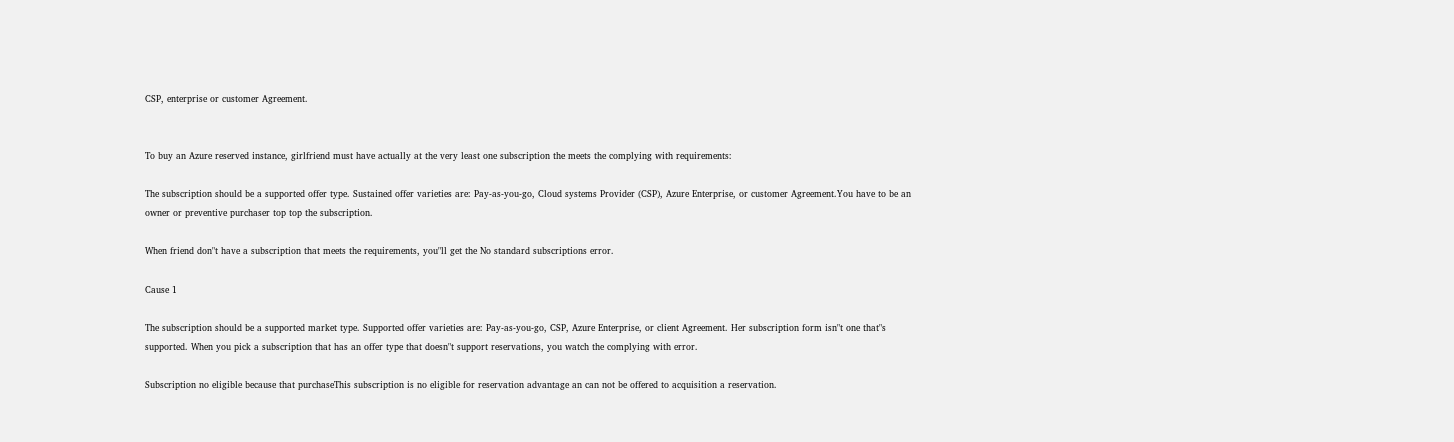CSP, enterprise or customer Agreement.


To buy an Azure reserved instance, girlfriend must have actually at the very least one subscription the meets the complying with requirements:

The subscription should be a supported offer type. Sustained offer varieties are: Pay-as-you-go, Cloud systems Provider (CSP), Azure Enterprise, or customer Agreement.You have to be an owner or preventive purchaser top top the subscription.

When friend don"t have a subscription that meets the requirements, you"ll get the No standard subscriptions error.

Cause 1

The subscription should be a supported market type. Supported offer varieties are: Pay-as-you-go, CSP, Azure Enterprise, or client Agreement. Her subscription form isn"t one that"s supported. When you pick a subscription that has an offer type that doesn"t support reservations, you watch the complying with error.

Subscription no eligible because that purchaseThis subscription is no eligible for reservation advantage an can not be offered to acquisition a reservation.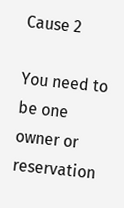Cause 2

You need to be one owner or reservation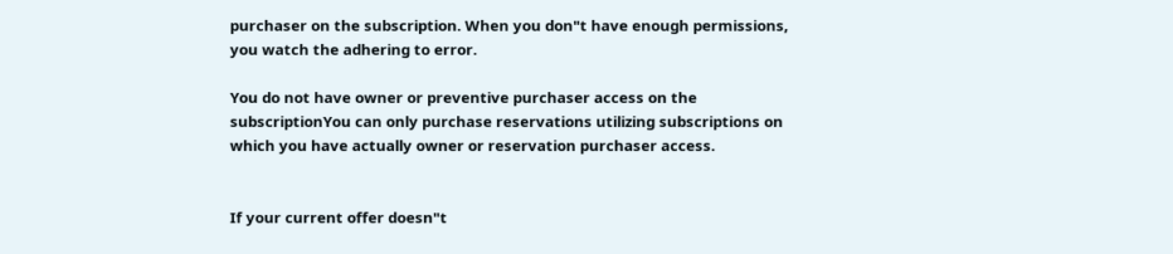purchaser on the subscription. When you don"t have enough permissions, you watch the adhering to error.

You do not have owner or preventive purchaser access on the subscriptionYou can only purchase reservations utilizing subscriptions on which you have actually owner or reservation purchaser access.


If your current offer doesn"t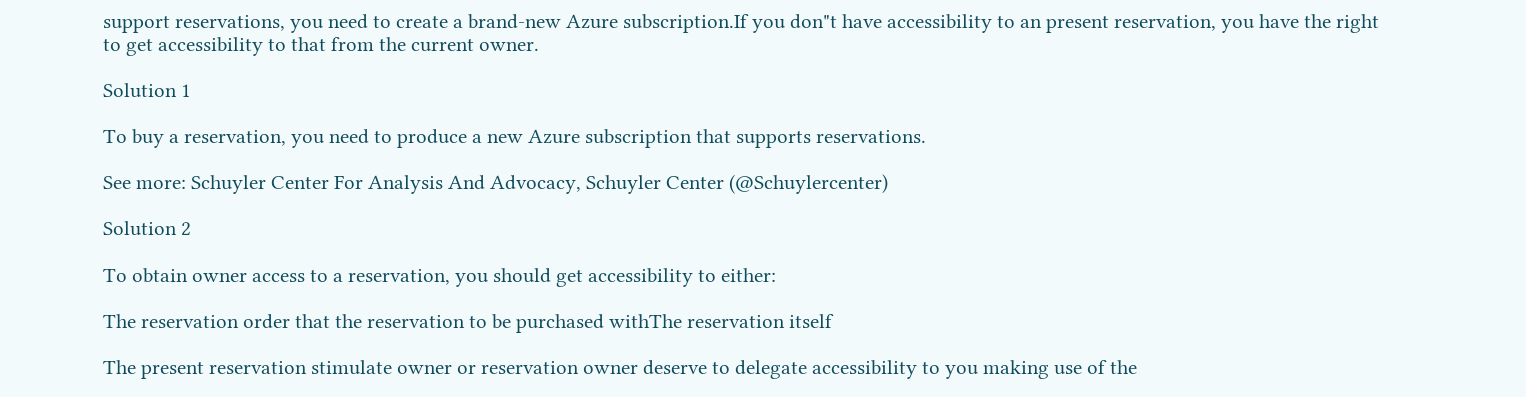support reservations, you need to create a brand-new Azure subscription.If you don"t have accessibility to an present reservation, you have the right to get accessibility to that from the current owner.

Solution 1

To buy a reservation, you need to produce a new Azure subscription that supports reservations.

See more: Schuyler Center For Analysis And Advocacy, Schuyler Center (@Schuylercenter)

Solution 2

To obtain owner access to a reservation, you should get accessibility to either:

The reservation order that the reservation to be purchased withThe reservation itself

The present reservation stimulate owner or reservation owner deserve to delegate accessibility to you making use of the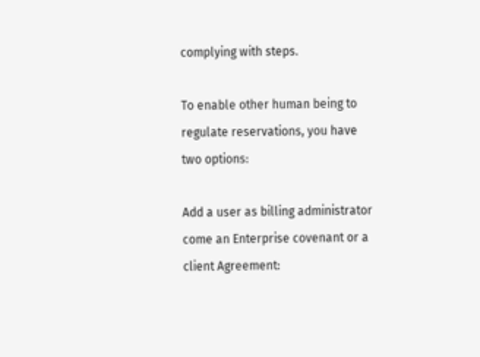complying with steps.

To enable other human being to regulate reservations, you have two options:

Add a user as billing administrator come an Enterprise covenant or a client Agreement: